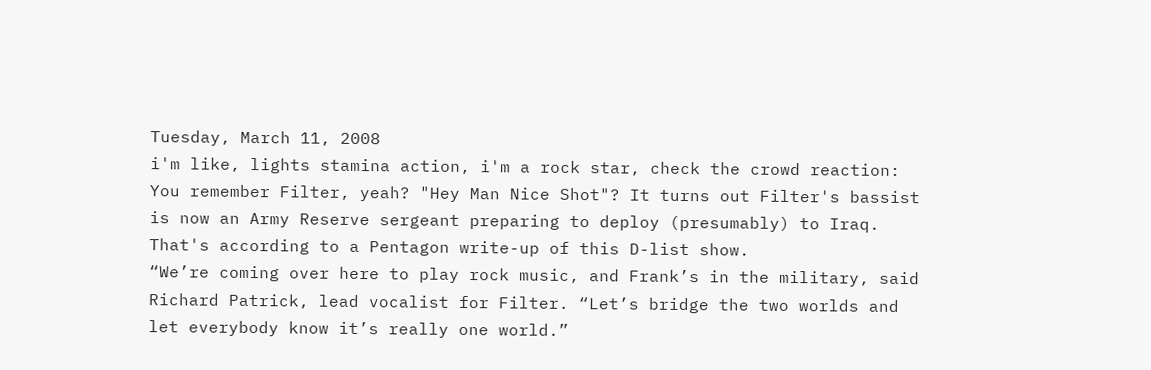Tuesday, March 11, 2008
i'm like, lights stamina action, i'm a rock star, check the crowd reaction:
You remember Filter, yeah? "Hey Man Nice Shot"? It turns out Filter's bassist is now an Army Reserve sergeant preparing to deploy (presumably) to Iraq. That's according to a Pentagon write-up of this D-list show.
“We’re coming over here to play rock music, and Frank’s in the military, said Richard Patrick, lead vocalist for Filter. “Let’s bridge the two worlds and let everybody know it’s really one world.”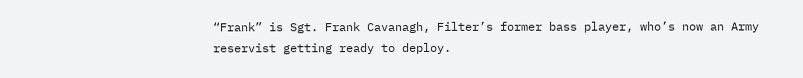“Frank” is Sgt. Frank Cavanagh, Filter’s former bass player, who’s now an Army reservist getting ready to deploy.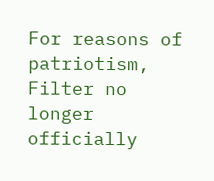For reasons of patriotism, Filter no longer officially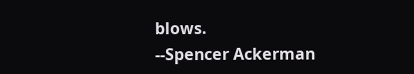blows.
--Spencer Ackerman